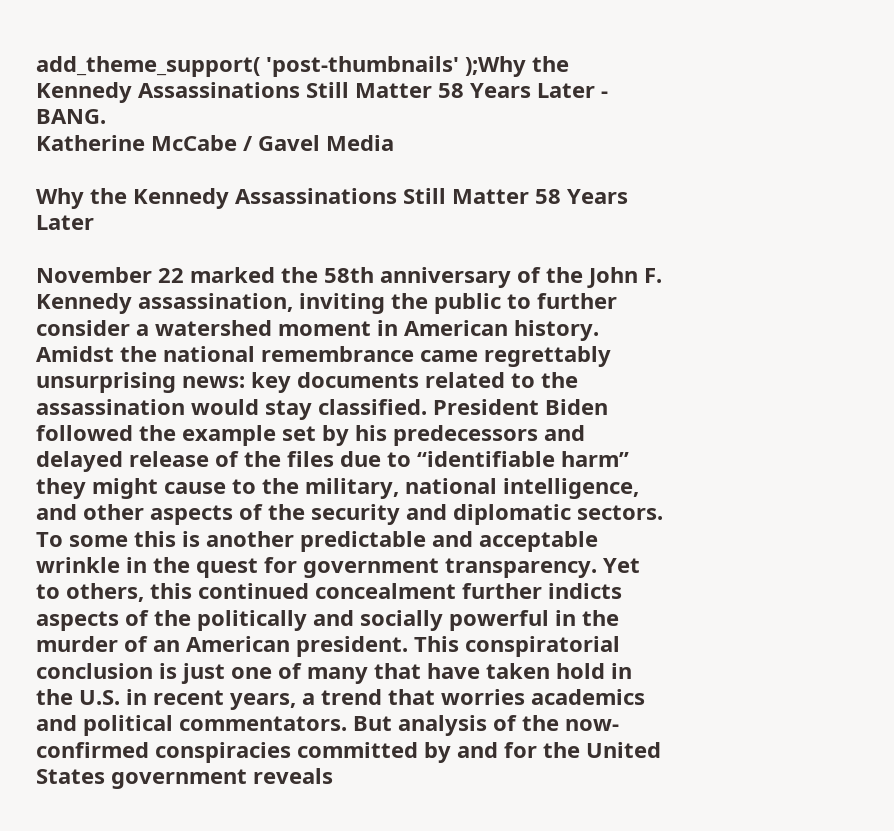add_theme_support( 'post-thumbnails' );Why the Kennedy Assassinations Still Matter 58 Years Later - BANG.
Katherine McCabe / Gavel Media

Why the Kennedy Assassinations Still Matter 58 Years Later

November 22 marked the 58th anniversary of the John F. Kennedy assassination, inviting the public to further consider a watershed moment in American history. Amidst the national remembrance came regrettably unsurprising news: key documents related to the assassination would stay classified. President Biden followed the example set by his predecessors and delayed release of the files due to “identifiable harm” they might cause to the military, national intelligence, and other aspects of the security and diplomatic sectors. To some this is another predictable and acceptable wrinkle in the quest for government transparency. Yet to others, this continued concealment further indicts aspects of the politically and socially powerful in the murder of an American president. This conspiratorial conclusion is just one of many that have taken hold in the U.S. in recent years, a trend that worries academics and political commentators. But analysis of the now-confirmed conspiracies committed by and for the United States government reveals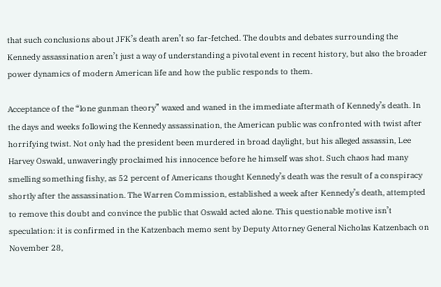that such conclusions about JFK’s death aren’t so far-fetched. The doubts and debates surrounding the Kennedy assassination aren’t just a way of understanding a pivotal event in recent history, but also the broader power dynamics of modern American life and how the public responds to them.

Acceptance of the “lone gunman theory” waxed and waned in the immediate aftermath of Kennedy’s death. In the days and weeks following the Kennedy assassination, the American public was confronted with twist after horrifying twist. Not only had the president been murdered in broad daylight, but his alleged assassin, Lee Harvey Oswald, unwaveringly proclaimed his innocence before he himself was shot. Such chaos had many smelling something fishy, as 52 percent of Americans thought Kennedy’s death was the result of a conspiracy shortly after the assassination. The Warren Commission, established a week after Kennedy’s death, attempted to remove this doubt and convince the public that Oswald acted alone. This questionable motive isn’t speculation: it is confirmed in the Katzenbach memo sent by Deputy Attorney General Nicholas Katzenbach on November 28,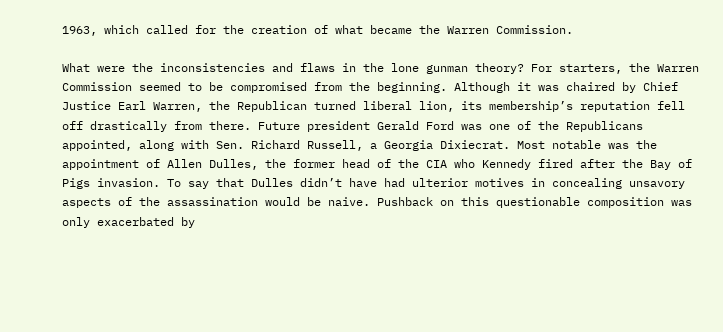1963, which called for the creation of what became the Warren Commission.

What were the inconsistencies and flaws in the lone gunman theory? For starters, the Warren Commission seemed to be compromised from the beginning. Although it was chaired by Chief Justice Earl Warren, the Republican turned liberal lion, its membership’s reputation fell off drastically from there. Future president Gerald Ford was one of the Republicans appointed, along with Sen. Richard Russell, a Georgia Dixiecrat. Most notable was the appointment of Allen Dulles, the former head of the CIA who Kennedy fired after the Bay of Pigs invasion. To say that Dulles didn’t have had ulterior motives in concealing unsavory aspects of the assassination would be naive. Pushback on this questionable composition was only exacerbated by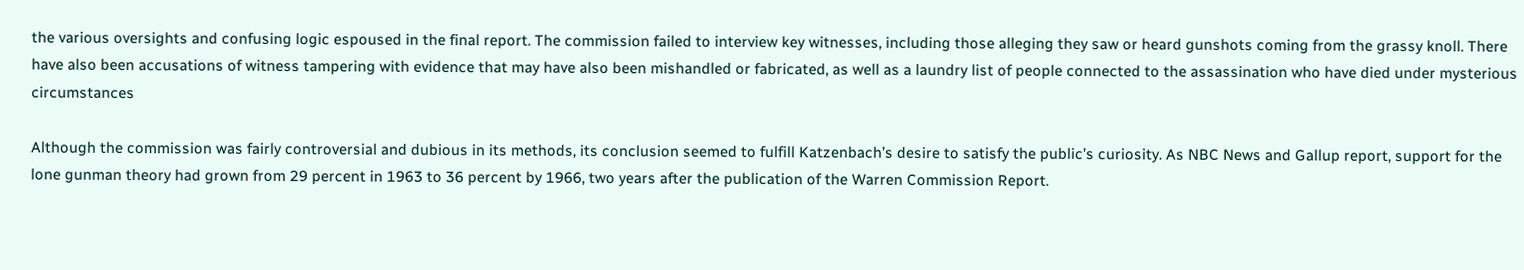the various oversights and confusing logic espoused in the final report. The commission failed to interview key witnesses, including those alleging they saw or heard gunshots coming from the grassy knoll. There have also been accusations of witness tampering with evidence that may have also been mishandled or fabricated, as well as a laundry list of people connected to the assassination who have died under mysterious circumstances

Although the commission was fairly controversial and dubious in its methods, its conclusion seemed to fulfill Katzenbach’s desire to satisfy the public’s curiosity. As NBC News and Gallup report, support for the lone gunman theory had grown from 29 percent in 1963 to 36 percent by 1966, two years after the publication of the Warren Commission Report.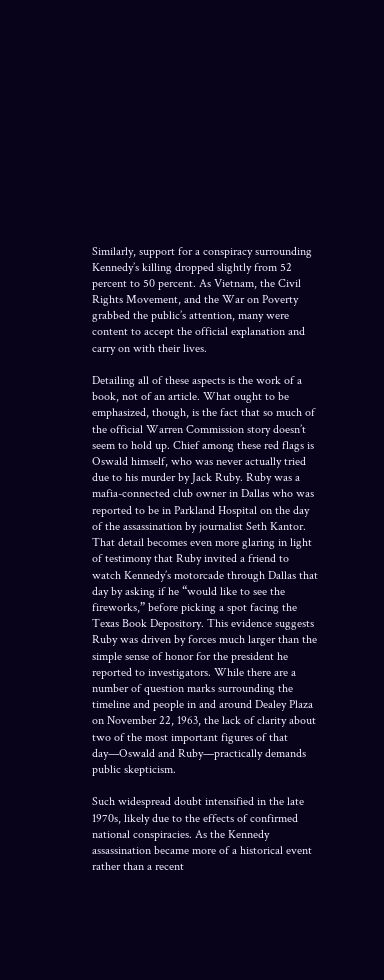Similarly, support for a conspiracy surrounding Kennedy’s killing dropped slightly from 52 percent to 50 percent. As Vietnam, the Civil Rights Movement, and the War on Poverty grabbed the public’s attention, many were content to accept the official explanation and carry on with their lives.

Detailing all of these aspects is the work of a book, not of an article. What ought to be emphasized, though, is the fact that so much of the official Warren Commission story doesn’t seem to hold up. Chief among these red flags is Oswald himself, who was never actually tried due to his murder by Jack Ruby. Ruby was a mafia-connected club owner in Dallas who was reported to be in Parkland Hospital on the day of the assassination by journalist Seth Kantor. That detail becomes even more glaring in light of testimony that Ruby invited a friend to watch Kennedy’s motorcade through Dallas that day by asking if he “would like to see the fireworks,” before picking a spot facing the Texas Book Depository. This evidence suggests Ruby was driven by forces much larger than the simple sense of honor for the president he reported to investigators. While there are a number of question marks surrounding the timeline and people in and around Dealey Plaza on November 22, 1963, the lack of clarity about two of the most important figures of that day—Oswald and Ruby—practically demands public skepticism.

Such widespread doubt intensified in the late 1970s, likely due to the effects of confirmed national conspiracies. As the Kennedy assassination became more of a historical event rather than a recent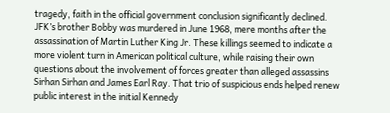tragedy, faith in the official government conclusion significantly declined. JFK’s brother Bobby was murdered in June 1968, mere months after the assassination of Martin Luther King Jr. These killings seemed to indicate a more violent turn in American political culture, while raising their own questions about the involvement of forces greater than alleged assassins Sirhan Sirhan and James Earl Ray. That trio of suspicious ends helped renew public interest in the initial Kennedy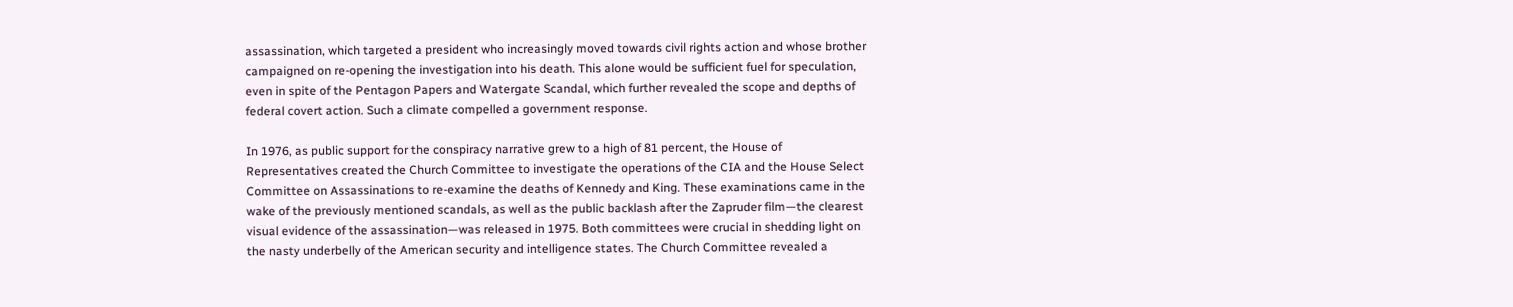assassination, which targeted a president who increasingly moved towards civil rights action and whose brother campaigned on re-opening the investigation into his death. This alone would be sufficient fuel for speculation, even in spite of the Pentagon Papers and Watergate Scandal, which further revealed the scope and depths of federal covert action. Such a climate compelled a government response.

In 1976, as public support for the conspiracy narrative grew to a high of 81 percent, the House of Representatives created the Church Committee to investigate the operations of the CIA and the House Select Committee on Assassinations to re-examine the deaths of Kennedy and King. These examinations came in the wake of the previously mentioned scandals, as well as the public backlash after the Zapruder film—the clearest visual evidence of the assassination—was released in 1975. Both committees were crucial in shedding light on the nasty underbelly of the American security and intelligence states. The Church Committee revealed a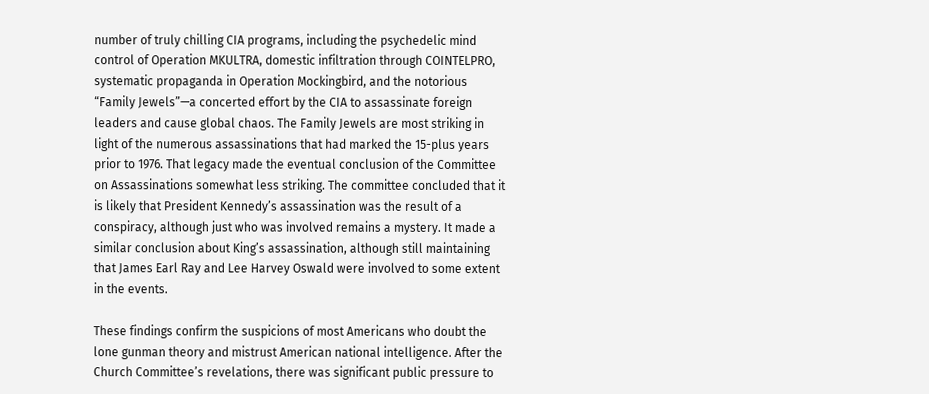number of truly chilling CIA programs, including the psychedelic mind control of Operation MKULTRA, domestic infiltration through COINTELPRO, systematic propaganda in Operation Mockingbird, and the notorious “Family Jewels”—a concerted effort by the CIA to assassinate foreign leaders and cause global chaos. The Family Jewels are most striking in light of the numerous assassinations that had marked the 15-plus years prior to 1976. That legacy made the eventual conclusion of the Committee on Assassinations somewhat less striking. The committee concluded that it is likely that President Kennedy’s assassination was the result of a conspiracy, although just who was involved remains a mystery. It made a similar conclusion about King’s assassination, although still maintaining that James Earl Ray and Lee Harvey Oswald were involved to some extent in the events.

These findings confirm the suspicions of most Americans who doubt the lone gunman theory and mistrust American national intelligence. After the Church Committee’s revelations, there was significant public pressure to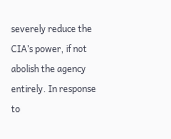severely reduce the CIA’s power, if not abolish the agency entirely. In response to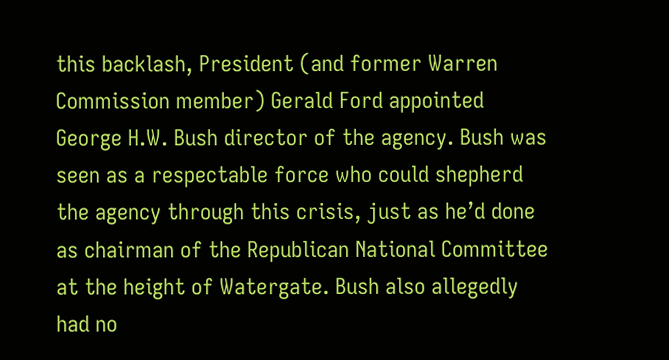this backlash, President (and former Warren Commission member) Gerald Ford appointed George H.W. Bush director of the agency. Bush was seen as a respectable force who could shepherd the agency through this crisis, just as he’d done as chairman of the Republican National Committee at the height of Watergate. Bush also allegedly had no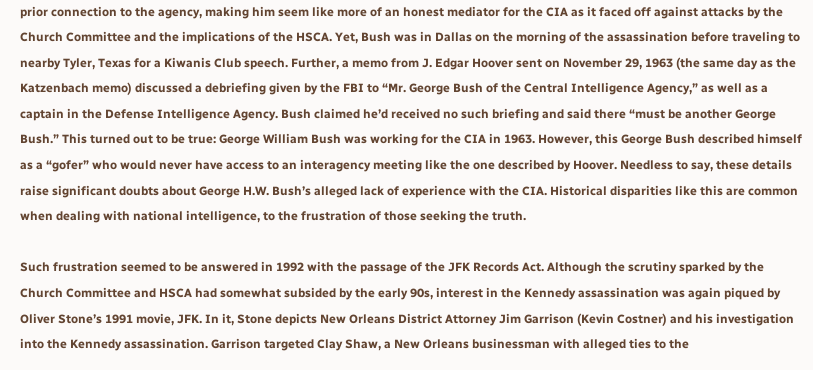prior connection to the agency, making him seem like more of an honest mediator for the CIA as it faced off against attacks by the Church Committee and the implications of the HSCA. Yet, Bush was in Dallas on the morning of the assassination before traveling to nearby Tyler, Texas for a Kiwanis Club speech. Further, a memo from J. Edgar Hoover sent on November 29, 1963 (the same day as the Katzenbach memo) discussed a debriefing given by the FBI to “Mr. George Bush of the Central Intelligence Agency,” as well as a captain in the Defense Intelligence Agency. Bush claimed he’d received no such briefing and said there “must be another George Bush.” This turned out to be true: George William Bush was working for the CIA in 1963. However, this George Bush described himself as a “gofer” who would never have access to an interagency meeting like the one described by Hoover. Needless to say, these details raise significant doubts about George H.W. Bush’s alleged lack of experience with the CIA. Historical disparities like this are common when dealing with national intelligence, to the frustration of those seeking the truth.

Such frustration seemed to be answered in 1992 with the passage of the JFK Records Act. Although the scrutiny sparked by the Church Committee and HSCA had somewhat subsided by the early 90s, interest in the Kennedy assassination was again piqued by Oliver Stone’s 1991 movie, JFK. In it, Stone depicts New Orleans District Attorney Jim Garrison (Kevin Costner) and his investigation into the Kennedy assassination. Garrison targeted Clay Shaw, a New Orleans businessman with alleged ties to the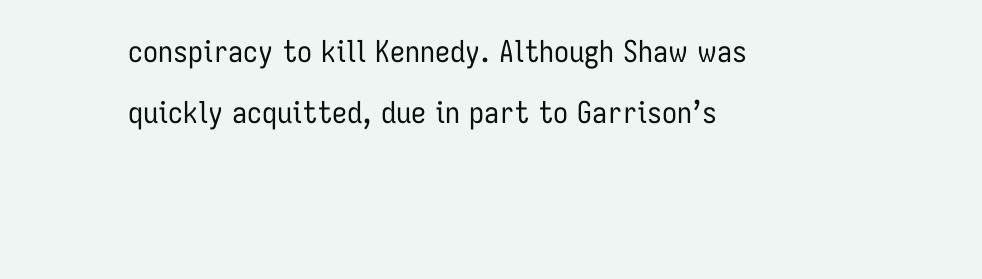conspiracy to kill Kennedy. Although Shaw was quickly acquitted, due in part to Garrison’s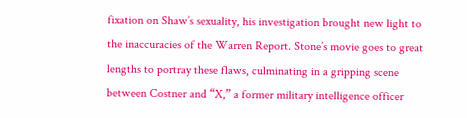fixation on Shaw’s sexuality, his investigation brought new light to the inaccuracies of the Warren Report. Stone’s movie goes to great lengths to portray these flaws, culminating in a gripping scene between Costner and “X,” a former military intelligence officer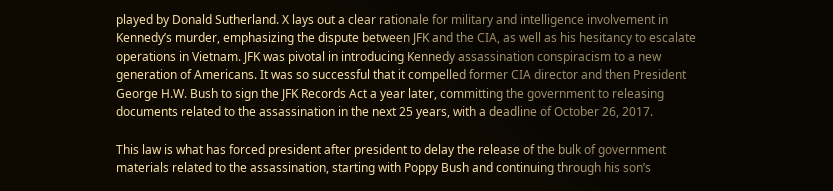played by Donald Sutherland. X lays out a clear rationale for military and intelligence involvement in Kennedy’s murder, emphasizing the dispute between JFK and the CIA, as well as his hesitancy to escalate operations in Vietnam. JFK was pivotal in introducing Kennedy assassination conspiracism to a new generation of Americans. It was so successful that it compelled former CIA director and then President George H.W. Bush to sign the JFK Records Act a year later, committing the government to releasing documents related to the assassination in the next 25 years, with a deadline of October 26, 2017.

This law is what has forced president after president to delay the release of the bulk of government materials related to the assassination, starting with Poppy Bush and continuing through his son’s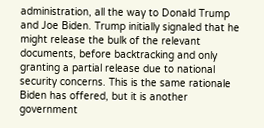administration, all the way to Donald Trump and Joe Biden. Trump initially signaled that he might release the bulk of the relevant documents, before backtracking and only granting a partial release due to national security concerns. This is the same rationale Biden has offered, but it is another government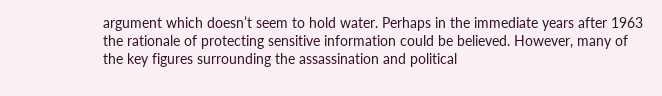argument which doesn’t seem to hold water. Perhaps in the immediate years after 1963 the rationale of protecting sensitive information could be believed. However, many of the key figures surrounding the assassination and political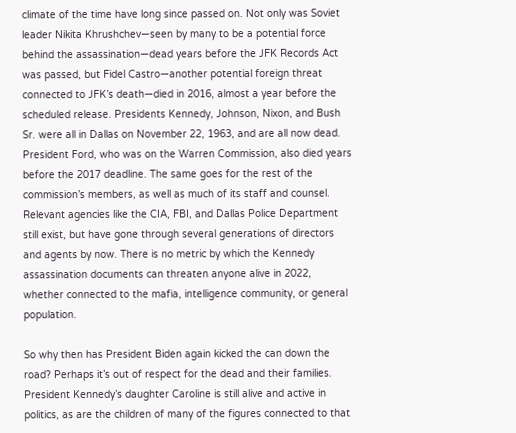climate of the time have long since passed on. Not only was Soviet leader Nikita Khrushchev—seen by many to be a potential force behind the assassination—dead years before the JFK Records Act was passed, but Fidel Castro—another potential foreign threat connected to JFK’s death—died in 2016, almost a year before the scheduled release. Presidents Kennedy, Johnson, Nixon, and Bush Sr. were all in Dallas on November 22, 1963, and are all now dead. President Ford, who was on the Warren Commission, also died years before the 2017 deadline. The same goes for the rest of the commission’s members, as well as much of its staff and counsel. Relevant agencies like the CIA, FBI, and Dallas Police Department still exist, but have gone through several generations of directors and agents by now. There is no metric by which the Kennedy assassination documents can threaten anyone alive in 2022, whether connected to the mafia, intelligence community, or general population.

So why then has President Biden again kicked the can down the road? Perhaps it’s out of respect for the dead and their families. President Kennedy’s daughter Caroline is still alive and active in politics, as are the children of many of the figures connected to that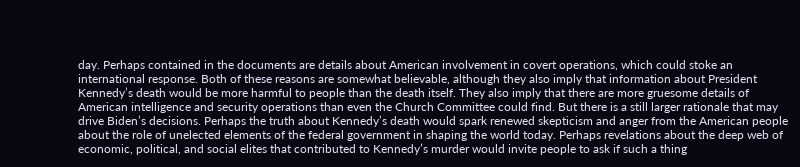day. Perhaps contained in the documents are details about American involvement in covert operations, which could stoke an international response. Both of these reasons are somewhat believable, although they also imply that information about President Kennedy’s death would be more harmful to people than the death itself. They also imply that there are more gruesome details of American intelligence and security operations than even the Church Committee could find. But there is a still larger rationale that may drive Biden’s decisions. Perhaps the truth about Kennedy’s death would spark renewed skepticism and anger from the American people about the role of unelected elements of the federal government in shaping the world today. Perhaps revelations about the deep web of economic, political, and social elites that contributed to Kennedy’s murder would invite people to ask if such a thing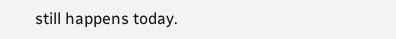still happens today.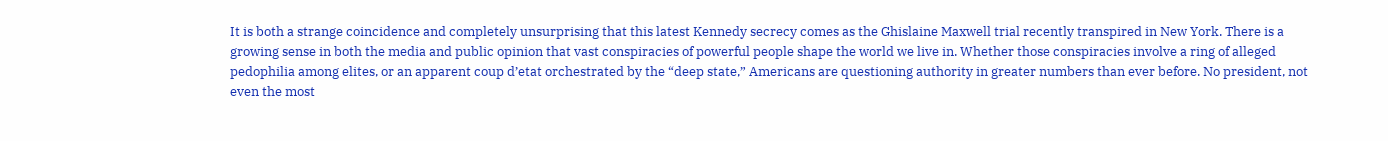It is both a strange coincidence and completely unsurprising that this latest Kennedy secrecy comes as the Ghislaine Maxwell trial recently transpired in New York. There is a growing sense in both the media and public opinion that vast conspiracies of powerful people shape the world we live in. Whether those conspiracies involve a ring of alleged pedophilia among elites, or an apparent coup d’etat orchestrated by the “deep state,” Americans are questioning authority in greater numbers than ever before. No president, not even the most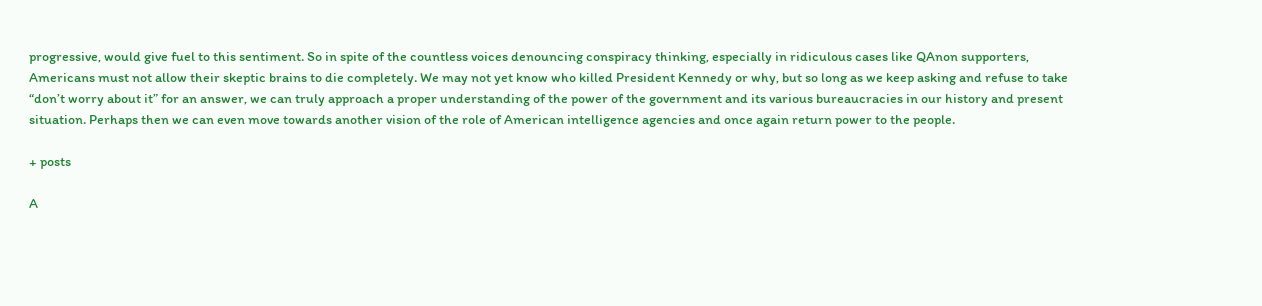progressive, would give fuel to this sentiment. So in spite of the countless voices denouncing conspiracy thinking, especially in ridiculous cases like QAnon supporters, Americans must not allow their skeptic brains to die completely. We may not yet know who killed President Kennedy or why, but so long as we keep asking and refuse to take “don’t worry about it” for an answer, we can truly approach a proper understanding of the power of the government and its various bureaucracies in our history and present situation. Perhaps then we can even move towards another vision of the role of American intelligence agencies and once again return power to the people.

+ posts

A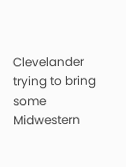Clevelander trying to bring some Midwestern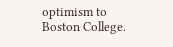optimism to Boston College.